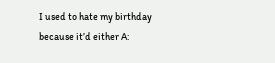I used to hate my birthday because it’d either A: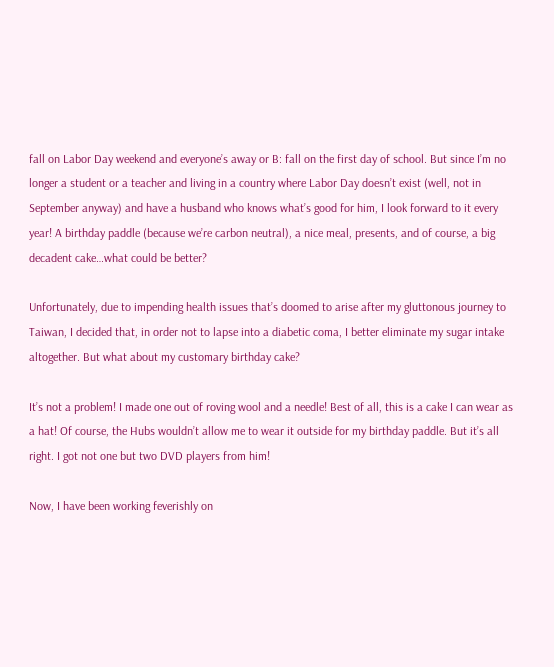fall on Labor Day weekend and everyone’s away or B: fall on the first day of school. But since I’m no longer a student or a teacher and living in a country where Labor Day doesn’t exist (well, not in September anyway) and have a husband who knows what’s good for him, I look forward to it every year! A birthday paddle (because we’re carbon neutral), a nice meal, presents, and of course, a big decadent cake…what could be better?

Unfortunately, due to impending health issues that’s doomed to arise after my gluttonous journey to Taiwan, I decided that, in order not to lapse into a diabetic coma, I better eliminate my sugar intake altogether. But what about my customary birthday cake?

It’s not a problem! I made one out of roving wool and a needle! Best of all, this is a cake I can wear as a hat! Of course, the Hubs wouldn’t allow me to wear it outside for my birthday paddle. But it’s all right. I got not one but two DVD players from him!

Now, I have been working feverishly on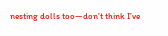nesting dolls too—don’t think I’ve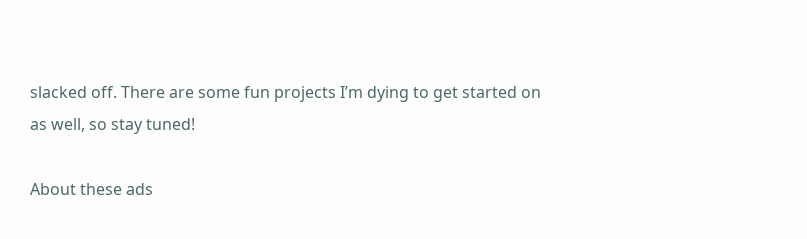slacked off. There are some fun projects I’m dying to get started on as well, so stay tuned!

About these ads